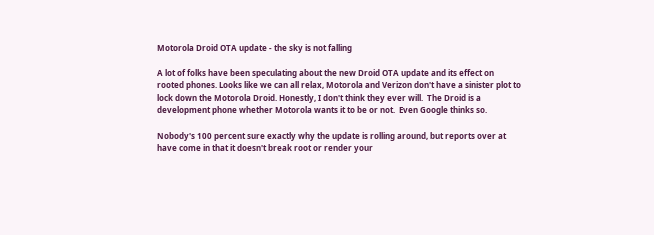Motorola Droid OTA update - the sky is not falling

A lot of folks have been speculating about the new Droid OTA update and its effect on rooted phones. Looks like we can all relax, Motorola and Verizon don't have a sinister plot to lock down the Motorola Droid. Honestly, I don't think they ever will.  The Droid is a development phone whether Motorola wants it to be or not.  Even Google thinks so.

Nobody's 100 percent sure exactly why the update is rolling around, but reports over at have come in that it doesn't break root or render your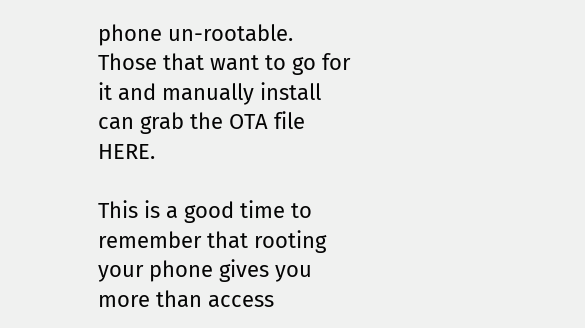phone un-rootable. Those that want to go for it and manually install can grab the OTA file HERE.

This is a good time to remember that rooting your phone gives you more than access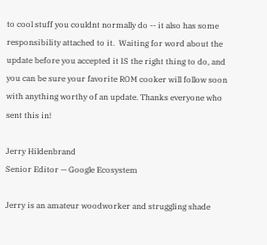to cool stuff you couldnt normally do -- it also has some responsibility attached to it.  Waiting for word about the update before you accepted it IS the right thing to do, and you can be sure your favorite ROM cooker will follow soon with anything worthy of an update. Thanks everyone who sent this in!

Jerry Hildenbrand
Senior Editor — Google Ecosystem

Jerry is an amateur woodworker and struggling shade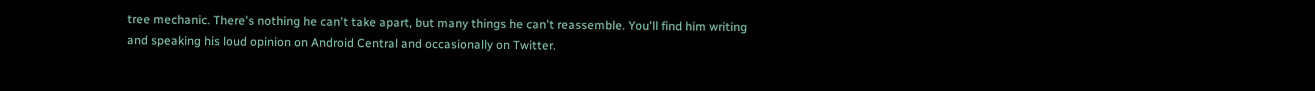tree mechanic. There's nothing he can't take apart, but many things he can't reassemble. You'll find him writing and speaking his loud opinion on Android Central and occasionally on Twitter.